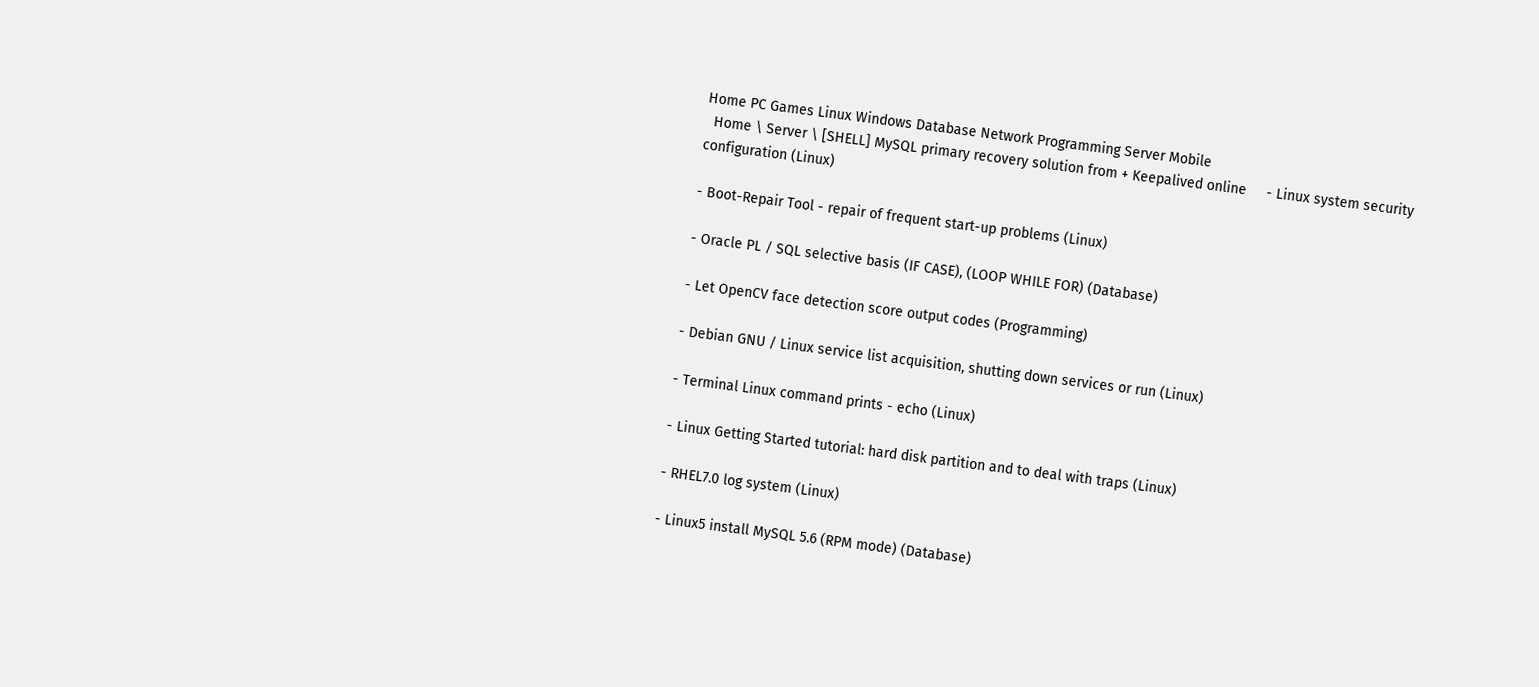Home PC Games Linux Windows Database Network Programming Server Mobile
  Home \ Server \ [SHELL] MySQL primary recovery solution from + Keepalived online     - Linux system security configuration (Linux)

- Boot-Repair Tool - repair of frequent start-up problems (Linux)

- Oracle PL / SQL selective basis (IF CASE), (LOOP WHILE FOR) (Database)

- Let OpenCV face detection score output codes (Programming)

- Debian GNU / Linux service list acquisition, shutting down services or run (Linux)

- Terminal Linux command prints - echo (Linux)

- Linux Getting Started tutorial: hard disk partition and to deal with traps (Linux)

- RHEL7.0 log system (Linux)

- Linux5 install MySQL 5.6 (RPM mode) (Database)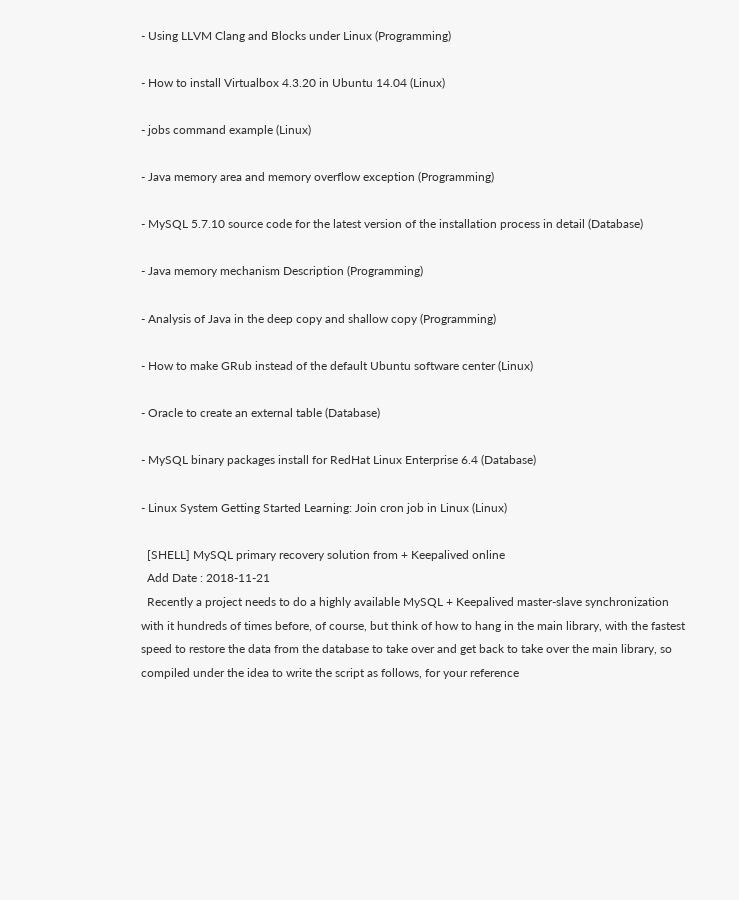- Using LLVM Clang and Blocks under Linux (Programming)

- How to install Virtualbox 4.3.20 in Ubuntu 14.04 (Linux)

- jobs command example (Linux)

- Java memory area and memory overflow exception (Programming)

- MySQL 5.7.10 source code for the latest version of the installation process in detail (Database)

- Java memory mechanism Description (Programming)

- Analysis of Java in the deep copy and shallow copy (Programming)

- How to make GRub instead of the default Ubuntu software center (Linux)

- Oracle to create an external table (Database)

- MySQL binary packages install for RedHat Linux Enterprise 6.4 (Database)

- Linux System Getting Started Learning: Join cron job in Linux (Linux)

  [SHELL] MySQL primary recovery solution from + Keepalived online
  Add Date : 2018-11-21
  Recently a project needs to do a highly available MySQL + Keepalived master-slave synchronization with it hundreds of times before, of course, but think of how to hang in the main library, with the fastest speed to restore the data from the database to take over and get back to take over the main library, so compiled under the idea to write the script as follows, for your reference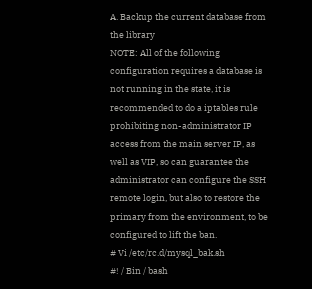A. Backup the current database from the library
NOTE: All of the following configuration requires a database is not running in the state, it is recommended to do a iptables rule prohibiting non-administrator IP access from the main server IP, as well as VIP, so can guarantee the administrator can configure the SSH remote login, but also to restore the primary from the environment, to be configured to lift the ban.
# Vi /etc/rc.d/mysql_bak.sh
#! / Bin / bash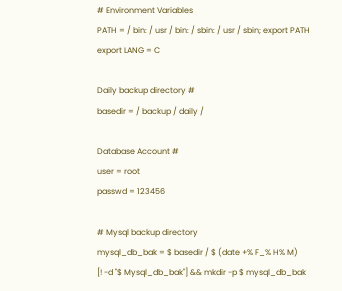# Environment Variables
PATH = / bin: / usr / bin: / sbin: / usr / sbin; export PATH
export LANG = C

Daily backup directory #
basedir = / backup / daily /

Database Account #
user = root
passwd = 123456

# Mysql backup directory
mysql_db_bak = $ basedir / $ (date +% F_% H% M)
[! -d "$ Mysql_db_bak"] && mkdir -p $ mysql_db_bak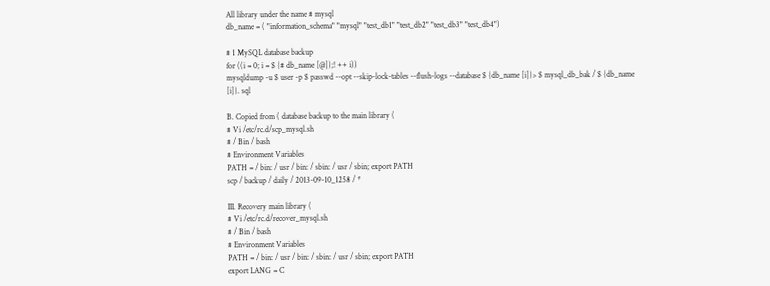All library under the name # mysql
db_name = ( "information_schema" "mysql" "test_db1" "test_db2" "test_db3" "test_db4")

# 1 MySQL database backup
for ((i = 0; i = $ {# db_name [@]};! ++ i))
mysqldump -u $ user -p $ passwd --opt --skip-lock-tables --flush-logs --database $ {db_name [i]}> $ mysql_db_bak / $ {db_name [i]}. sql

B. Copied from ( database backup to the main library (
# Vi /etc/rc.d/scp_mysql.sh
# / Bin / bash
# Environment Variables
PATH = / bin: / usr / bin: / sbin: / usr / sbin; export PATH
scp / backup / daily / 2013-09-10_1258 / *

III. Recovery main library (
# Vi /etc/rc.d/recover_mysql.sh
# / Bin / bash
# Environment Variables
PATH = / bin: / usr / bin: / sbin: / usr / sbin; export PATH
export LANG = C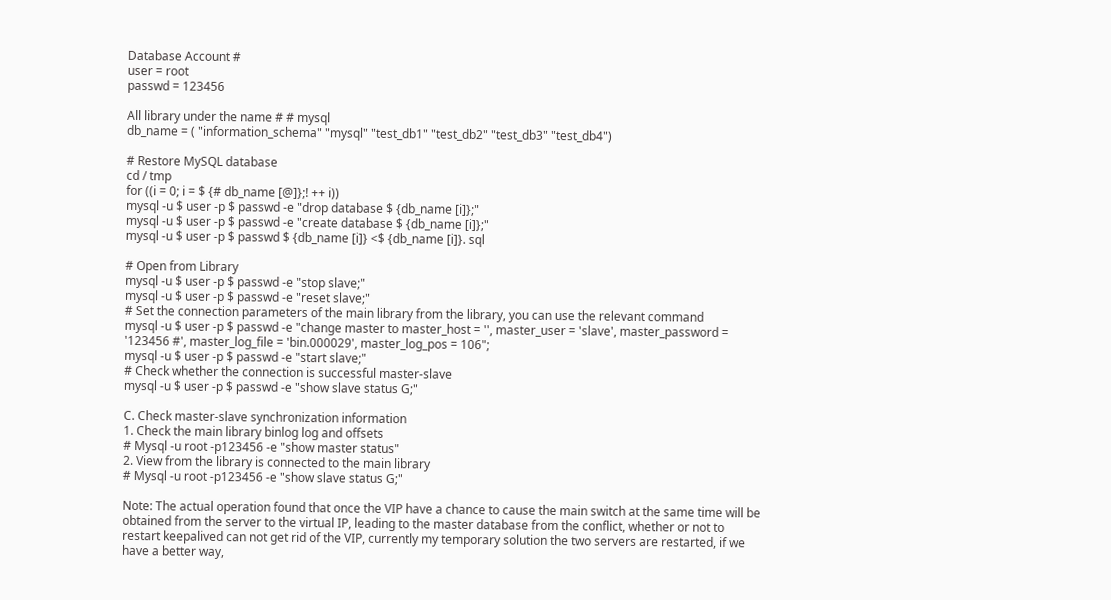Database Account #
user = root
passwd = 123456

All library under the name # # mysql
db_name = ( "information_schema" "mysql" "test_db1" "test_db2" "test_db3" "test_db4")

# Restore MySQL database
cd / tmp
for ((i = 0; i = $ {# db_name [@]};! ++ i))
mysql -u $ user -p $ passwd -e "drop database $ {db_name [i]};"
mysql -u $ user -p $ passwd -e "create database $ {db_name [i]};"
mysql -u $ user -p $ passwd $ {db_name [i]} <$ {db_name [i]}. sql

# Open from Library
mysql -u $ user -p $ passwd -e "stop slave;"
mysql -u $ user -p $ passwd -e "reset slave;"
# Set the connection parameters of the main library from the library, you can use the relevant command
mysql -u $ user -p $ passwd -e "change master to master_host = '', master_user = 'slave', master_password = '123456 #', master_log_file = 'bin.000029', master_log_pos = 106";
mysql -u $ user -p $ passwd -e "start slave;"
# Check whether the connection is successful master-slave
mysql -u $ user -p $ passwd -e "show slave status G;"

C. Check master-slave synchronization information
1. Check the main library binlog log and offsets
# Mysql -u root -p123456 -e "show master status"
2. View from the library is connected to the main library
# Mysql -u root -p123456 -e "show slave status G;"

Note: The actual operation found that once the VIP have a chance to cause the main switch at the same time will be obtained from the server to the virtual IP, leading to the master database from the conflict, whether or not to restart keepalived can not get rid of the VIP, currently my temporary solution the two servers are restarted, if we have a better way,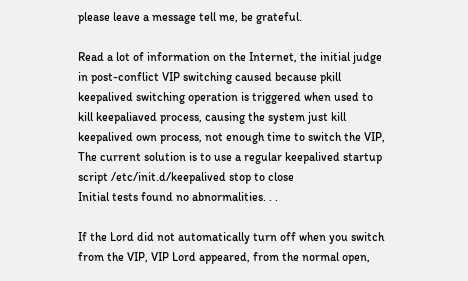please leave a message tell me, be grateful.

Read a lot of information on the Internet, the initial judge in post-conflict VIP switching caused because pkill keepalived switching operation is triggered when used to kill keepaliaved process, causing the system just kill keepalived own process, not enough time to switch the VIP,
The current solution is to use a regular keepalived startup script /etc/init.d/keepalived stop to close
Initial tests found no abnormalities. . .

If the Lord did not automatically turn off when you switch from the VIP, VIP Lord appeared, from the normal open,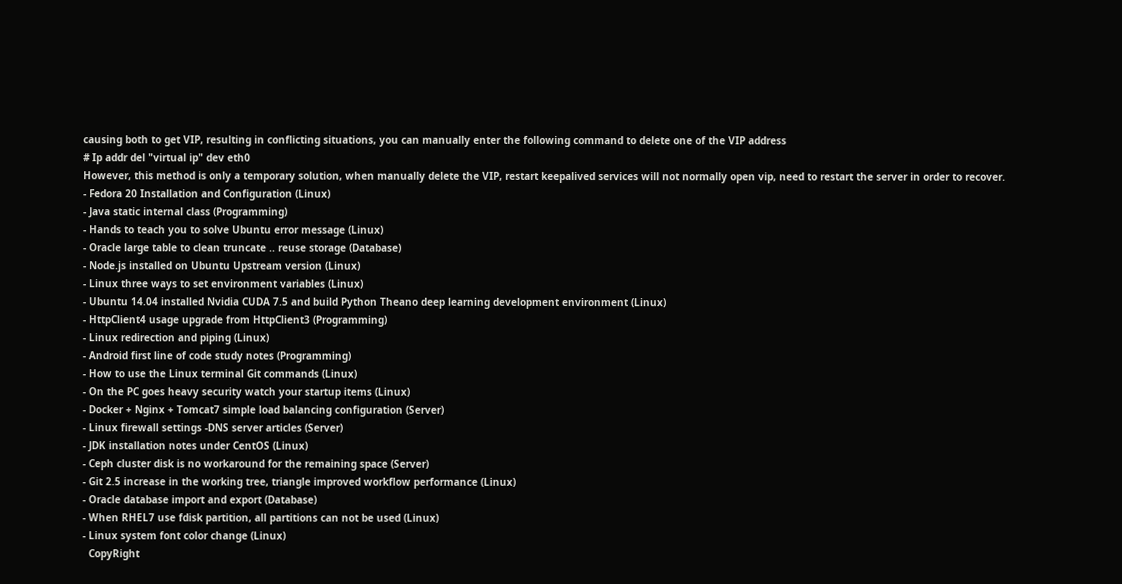causing both to get VIP, resulting in conflicting situations, you can manually enter the following command to delete one of the VIP address
# Ip addr del "virtual ip" dev eth0
However, this method is only a temporary solution, when manually delete the VIP, restart keepalived services will not normally open vip, need to restart the server in order to recover.
- Fedora 20 Installation and Configuration (Linux)
- Java static internal class (Programming)
- Hands to teach you to solve Ubuntu error message (Linux)
- Oracle large table to clean truncate .. reuse storage (Database)
- Node.js installed on Ubuntu Upstream version (Linux)
- Linux three ways to set environment variables (Linux)
- Ubuntu 14.04 installed Nvidia CUDA 7.5 and build Python Theano deep learning development environment (Linux)
- HttpClient4 usage upgrade from HttpClient3 (Programming)
- Linux redirection and piping (Linux)
- Android first line of code study notes (Programming)
- How to use the Linux terminal Git commands (Linux)
- On the PC goes heavy security watch your startup items (Linux)
- Docker + Nginx + Tomcat7 simple load balancing configuration (Server)
- Linux firewall settings -DNS server articles (Server)
- JDK installation notes under CentOS (Linux)
- Ceph cluster disk is no workaround for the remaining space (Server)
- Git 2.5 increase in the working tree, triangle improved workflow performance (Linux)
- Oracle database import and export (Database)
- When RHEL7 use fdisk partition, all partitions can not be used (Linux)
- Linux system font color change (Linux)
  CopyRight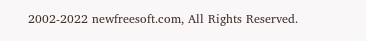2002-2022 newfreesoft.com, All Rights Reserved.